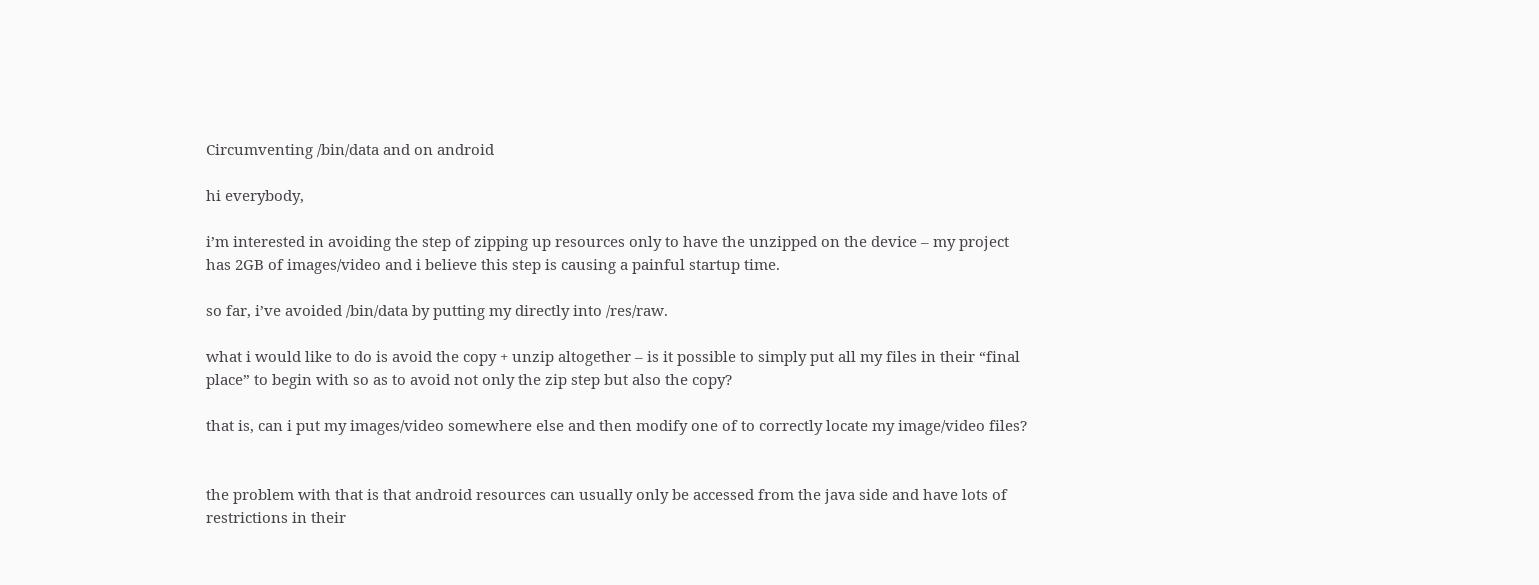Circumventing /bin/data and on android

hi everybody,

i’m interested in avoiding the step of zipping up resources only to have the unzipped on the device – my project has 2GB of images/video and i believe this step is causing a painful startup time.

so far, i’ve avoided /bin/data by putting my directly into /res/raw.

what i would like to do is avoid the copy + unzip altogether – is it possible to simply put all my files in their “final place” to begin with so as to avoid not only the zip step but also the copy?

that is, can i put my images/video somewhere else and then modify one of to correctly locate my image/video files?


the problem with that is that android resources can usually only be accessed from the java side and have lots of restrictions in their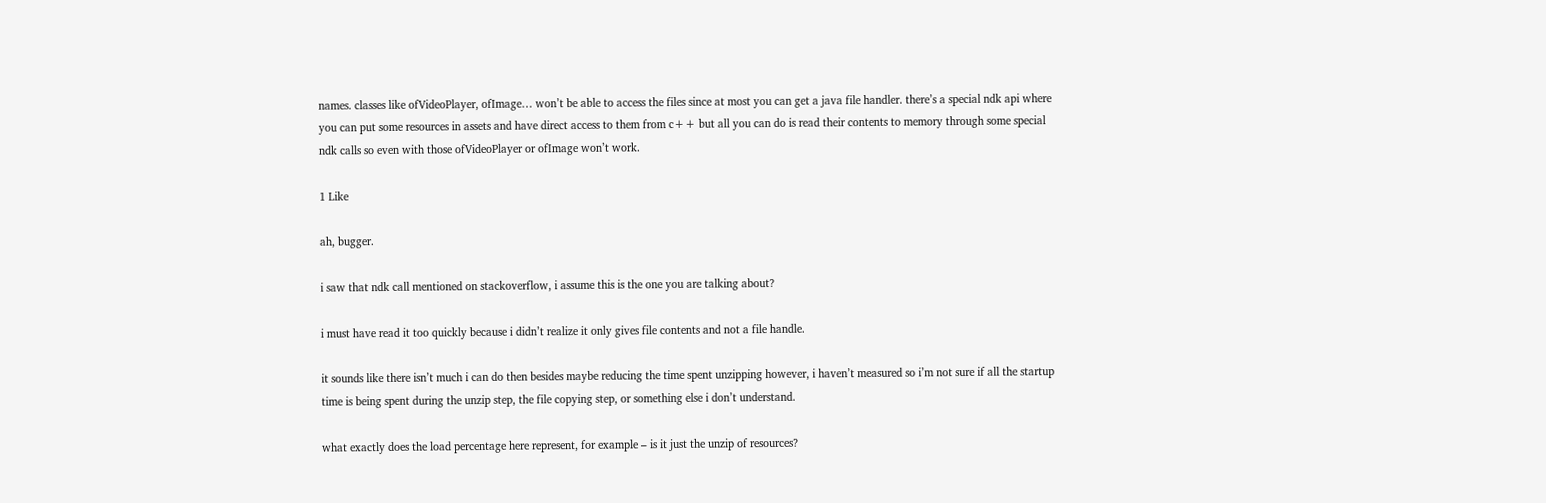names. classes like ofVideoPlayer, ofImage… won’t be able to access the files since at most you can get a java file handler. there’s a special ndk api where you can put some resources in assets and have direct access to them from c++ but all you can do is read their contents to memory through some special ndk calls so even with those ofVideoPlayer or ofImage won’t work.

1 Like

ah, bugger.

i saw that ndk call mentioned on stackoverflow, i assume this is the one you are talking about?

i must have read it too quickly because i didn’t realize it only gives file contents and not a file handle.

it sounds like there isn’t much i can do then besides maybe reducing the time spent unzipping however, i haven’t measured so i’m not sure if all the startup time is being spent during the unzip step, the file copying step, or something else i don’t understand.

what exactly does the load percentage here represent, for example – is it just the unzip of resources?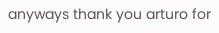anyways thank you arturo for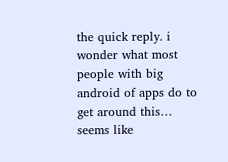the quick reply. i wonder what most people with big android of apps do to get around this… seems like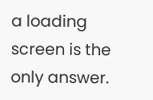a loading screen is the only answer.